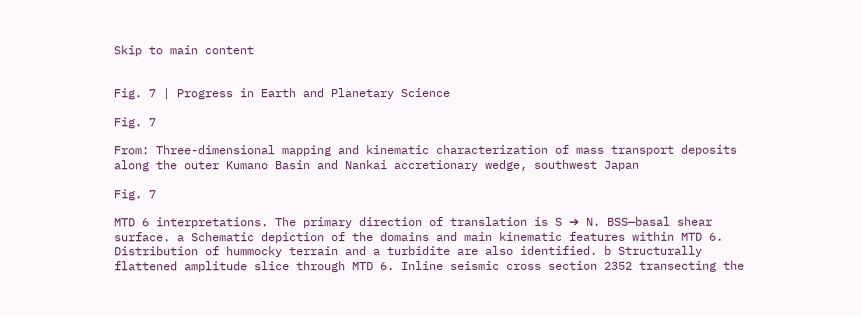Skip to main content


Fig. 7 | Progress in Earth and Planetary Science

Fig. 7

From: Three-dimensional mapping and kinematic characterization of mass transport deposits along the outer Kumano Basin and Nankai accretionary wedge, southwest Japan

Fig. 7

MTD 6 interpretations. The primary direction of translation is S ➔ N. BSS—basal shear surface. a Schematic depiction of the domains and main kinematic features within MTD 6. Distribution of hummocky terrain and a turbidite are also identified. b Structurally flattened amplitude slice through MTD 6. Inline seismic cross section 2352 transecting the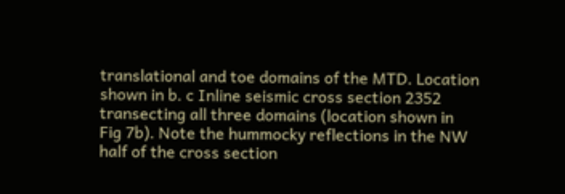translational and toe domains of the MTD. Location shown in b. c Inline seismic cross section 2352 transecting all three domains (location shown in Fig 7b). Note the hummocky reflections in the NW half of the cross section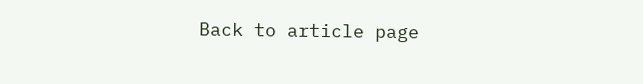Back to article page